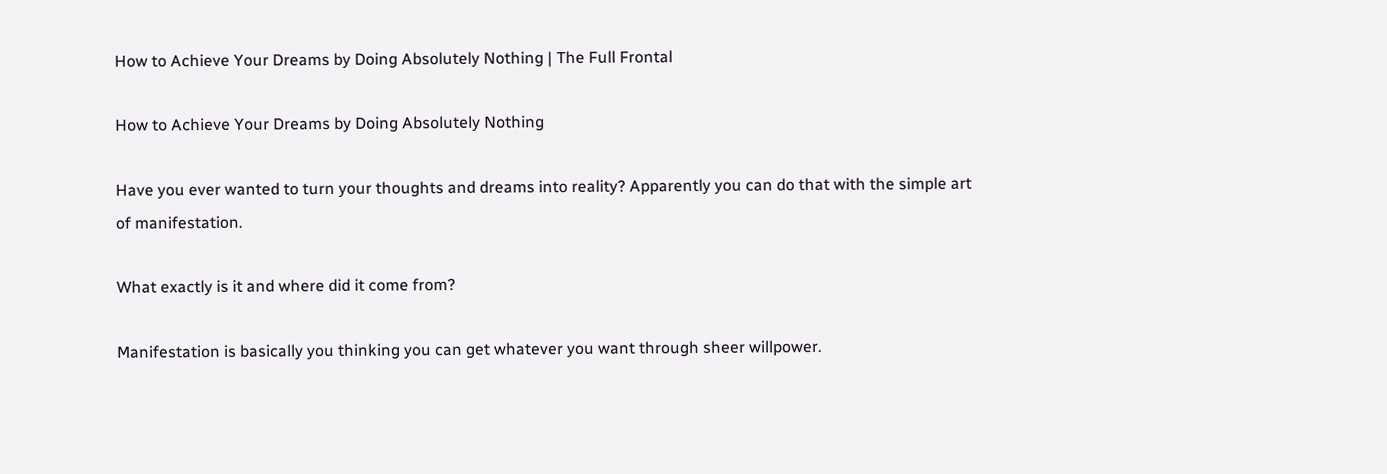How to Achieve Your Dreams by Doing Absolutely Nothing | The Full Frontal

How to Achieve Your Dreams by Doing Absolutely Nothing

Have you ever wanted to turn your thoughts and dreams into reality? Apparently you can do that with the simple art of manifestation.

What exactly is it and where did it come from?

Manifestation is basically you thinking you can get whatever you want through sheer willpower.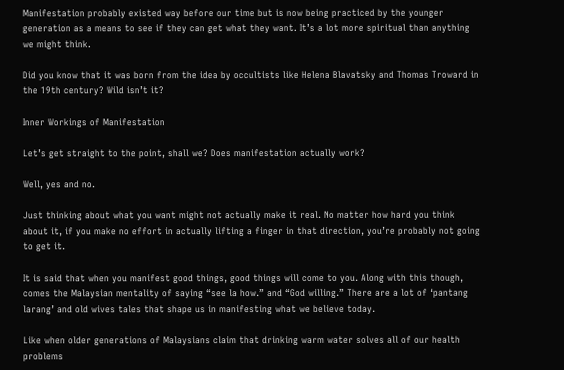Manifestation probably existed way before our time but is now being practiced by the younger generation as a means to see if they can get what they want. It’s a lot more spiritual than anything we might think.

Did you know that it was born from the idea by occultists like Helena Blavatsky and Thomas Troward in the 19th century? Wild isn’t it?

Inner Workings of Manifestation

Let’s get straight to the point, shall we? Does manifestation actually work?

Well, yes and no.

Just thinking about what you want might not actually make it real. No matter how hard you think about it, if you make no effort in actually lifting a finger in that direction, you’re probably not going to get it.

It is said that when you manifest good things, good things will come to you. Along with this though, comes the Malaysian mentality of saying “see la how.” and “God willing.” There are a lot of ‘pantang larang’ and old wives tales that shape us in manifesting what we believe today.

Like when older generations of Malaysians claim that drinking warm water solves all of our health problems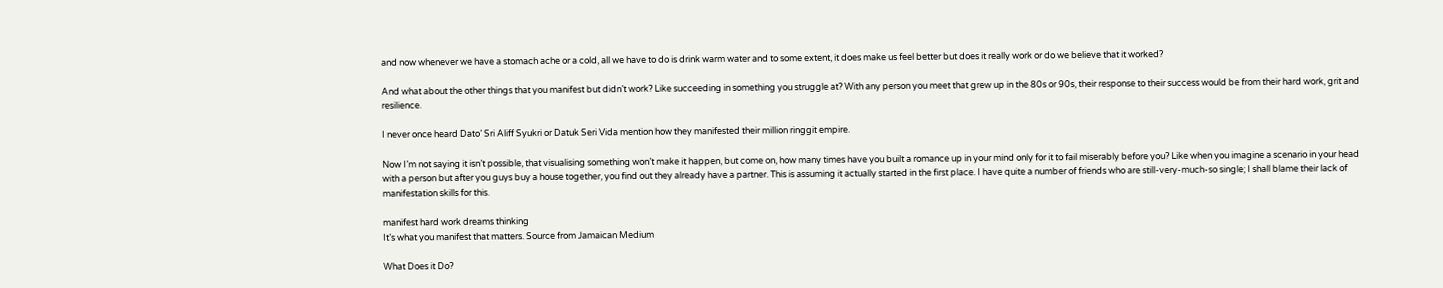and now whenever we have a stomach ache or a cold, all we have to do is drink warm water and to some extent, it does make us feel better but does it really work or do we believe that it worked?

And what about the other things that you manifest but didn’t work? Like succeeding in something you struggle at? With any person you meet that grew up in the 80s or 90s, their response to their success would be from their hard work, grit and resilience.

I never once heard Dato’ Sri Aliff Syukri or Datuk Seri Vida mention how they manifested their million ringgit empire.

Now I’m not saying it isn’t possible, that visualising something won’t make it happen, but come on, how many times have you built a romance up in your mind only for it to fail miserably before you? Like when you imagine a scenario in your head with a person but after you guys buy a house together, you find out they already have a partner. This is assuming it actually started in the first place. I have quite a number of friends who are still-very-much-so single; I shall blame their lack of manifestation skills for this.

manifest hard work dreams thinking
It’s what you manifest that matters. Source from Jamaican Medium

What Does it Do?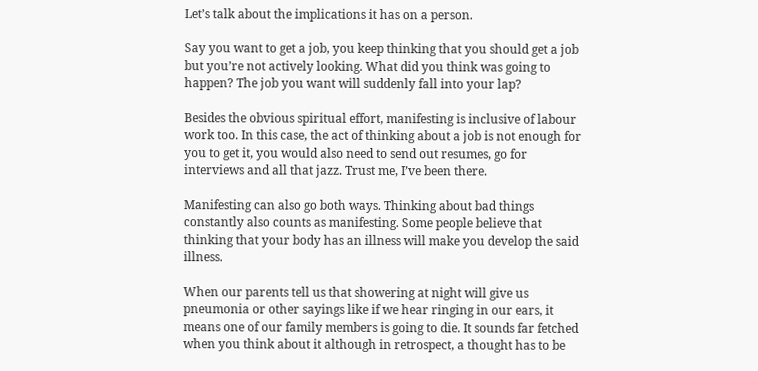Let’s talk about the implications it has on a person.

Say you want to get a job, you keep thinking that you should get a job but you’re not actively looking. What did you think was going to happen? The job you want will suddenly fall into your lap?

Besides the obvious spiritual effort, manifesting is inclusive of labour work too. In this case, the act of thinking about a job is not enough for you to get it, you would also need to send out resumes, go for interviews and all that jazz. Trust me, I’ve been there.

Manifesting can also go both ways. Thinking about bad things constantly also counts as manifesting. Some people believe that thinking that your body has an illness will make you develop the said illness.

When our parents tell us that showering at night will give us pneumonia or other sayings like if we hear ringing in our ears, it means one of our family members is going to die. It sounds far fetched when you think about it although in retrospect, a thought has to be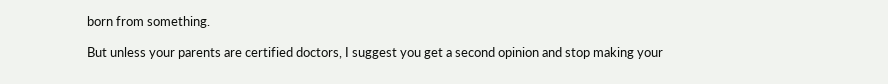born from something.

But unless your parents are certified doctors, I suggest you get a second opinion and stop making your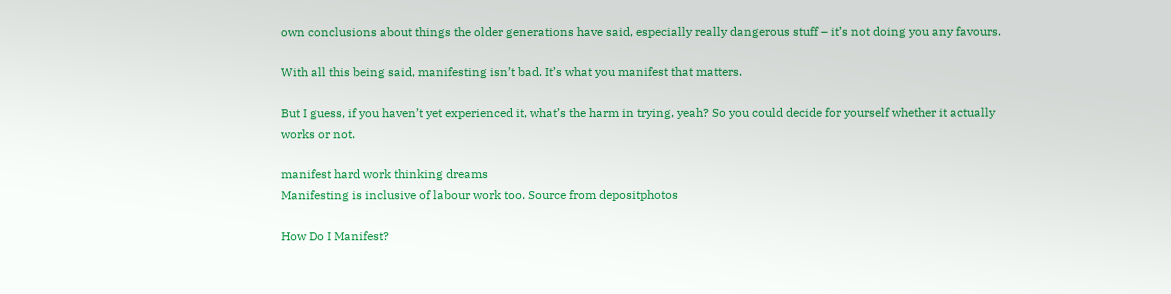own conclusions about things the older generations have said, especially really dangerous stuff – it’s not doing you any favours.

With all this being said, manifesting isn’t bad. It’s what you manifest that matters.

But I guess, if you haven’t yet experienced it, what’s the harm in trying, yeah? So you could decide for yourself whether it actually works or not.

manifest hard work thinking dreams
Manifesting is inclusive of labour work too. Source from depositphotos

How Do I Manifest?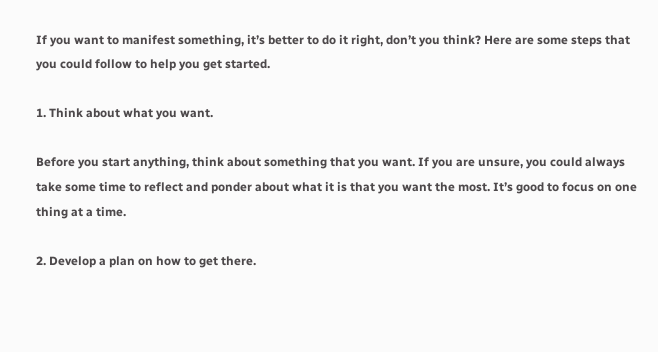If you want to manifest something, it’s better to do it right, don’t you think? Here are some steps that you could follow to help you get started.

1. Think about what you want.

Before you start anything, think about something that you want. If you are unsure, you could always take some time to reflect and ponder about what it is that you want the most. It’s good to focus on one thing at a time.

2. Develop a plan on how to get there.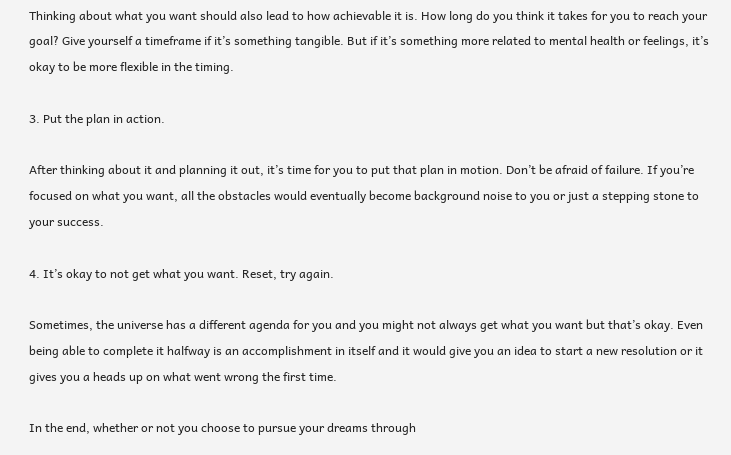Thinking about what you want should also lead to how achievable it is. How long do you think it takes for you to reach your goal? Give yourself a timeframe if it’s something tangible. But if it’s something more related to mental health or feelings, it’s okay to be more flexible in the timing.

3. Put the plan in action.

After thinking about it and planning it out, it’s time for you to put that plan in motion. Don’t be afraid of failure. If you’re focused on what you want, all the obstacles would eventually become background noise to you or just a stepping stone to your success.

4. It’s okay to not get what you want. Reset, try again.

Sometimes, the universe has a different agenda for you and you might not always get what you want but that’s okay. Even being able to complete it halfway is an accomplishment in itself and it would give you an idea to start a new resolution or it gives you a heads up on what went wrong the first time.

In the end, whether or not you choose to pursue your dreams through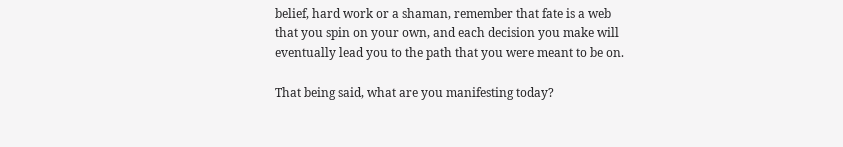belief, hard work or a shaman, remember that fate is a web that you spin on your own, and each decision you make will eventually lead you to the path that you were meant to be on.

That being said, what are you manifesting today?